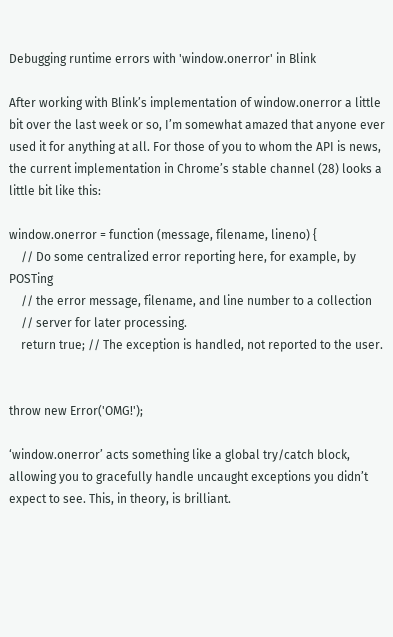Debugging runtime errors with 'window.onerror' in Blink

After working with Blink’s implementation of window.onerror a little bit over the last week or so, I’m somewhat amazed that anyone ever used it for anything at all. For those of you to whom the API is news, the current implementation in Chrome’s stable channel (28) looks a little bit like this:

window.onerror = function (message, filename, lineno) {
    // Do some centralized error reporting here, for example, by POSTing
    // the error message, filename, and line number to a collection
    // server for later processing.
    return true; // The exception is handled, not reported to the user.


throw new Error('OMG!');

‘window.onerror’ acts something like a global try/catch block, allowing you to gracefully handle uncaught exceptions you didn’t expect to see. This, in theory, is brilliant.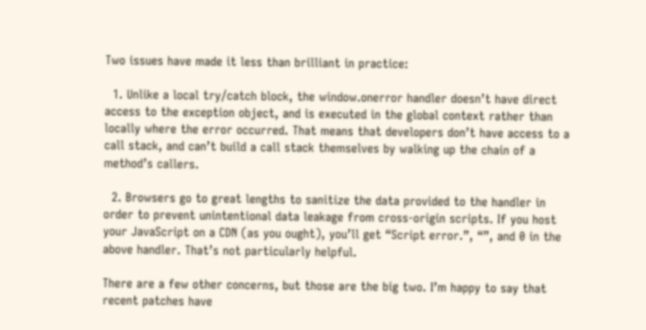Two issues have made it less than brilliant in practice:

  1. Unlike a local try/catch block, the window.onerror handler doesn’t have direct access to the exception object, and is executed in the global context rather than locally where the error occurred. That means that developers don’t have access to a call stack, and can’t build a call stack themselves by walking up the chain of a method’s callers.

  2. Browsers go to great lengths to sanitize the data provided to the handler in order to prevent unintentional data leakage from cross-origin scripts. If you host your JavaScript on a CDN (as you ought), you’ll get “Script error.”, “”, and 0 in the above handler. That’s not particularly helpful.

There are a few other concerns, but those are the big two. I’m happy to say that recent patches have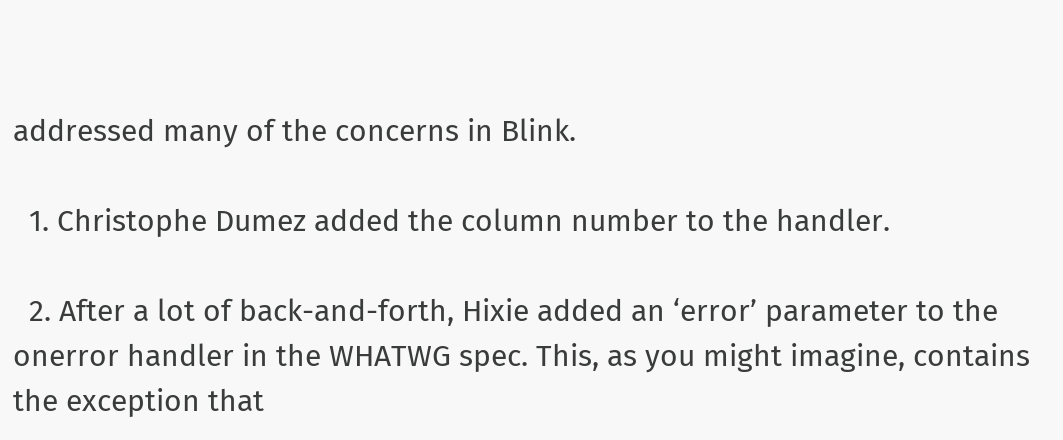addressed many of the concerns in Blink.

  1. Christophe Dumez added the column number to the handler.

  2. After a lot of back-and-forth, Hixie added an ‘error’ parameter to the onerror handler in the WHATWG spec. This, as you might imagine, contains the exception that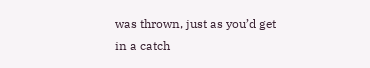was thrown, just as you’d get in a catch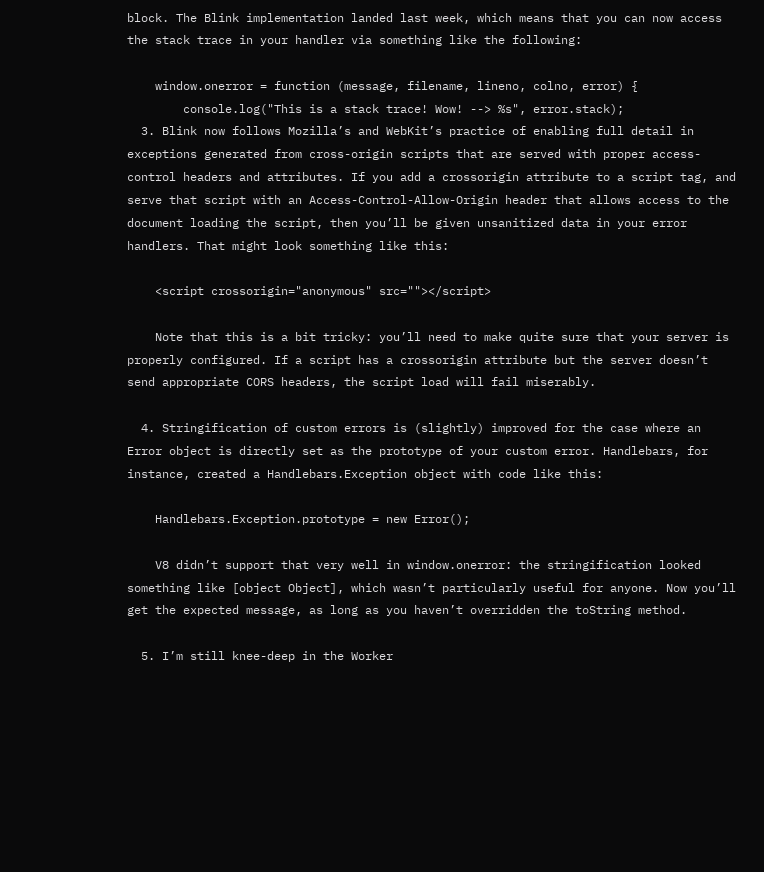block. The Blink implementation landed last week, which means that you can now access the stack trace in your handler via something like the following:

    window.onerror = function (message, filename, lineno, colno, error) {
        console.log("This is a stack trace! Wow! --> %s", error.stack);
  3. Blink now follows Mozilla’s and WebKit’s practice of enabling full detail in exceptions generated from cross-origin scripts that are served with proper access-control headers and attributes. If you add a crossorigin attribute to a script tag, and serve that script with an Access-Control-Allow-Origin header that allows access to the document loading the script, then you’ll be given unsanitized data in your error handlers. That might look something like this:

    <script crossorigin="anonymous" src=""></script>

    Note that this is a bit tricky: you’ll need to make quite sure that your server is properly configured. If a script has a crossorigin attribute but the server doesn’t send appropriate CORS headers, the script load will fail miserably.

  4. Stringification of custom errors is (slightly) improved for the case where an Error object is directly set as the prototype of your custom error. Handlebars, for instance, created a Handlebars.Exception object with code like this:

    Handlebars.Exception.prototype = new Error();

    V8 didn’t support that very well in window.onerror: the stringification looked something like [object Object], which wasn’t particularly useful for anyone. Now you’ll get the expected message, as long as you haven’t overridden the toString method.

  5. I’m still knee-deep in the Worker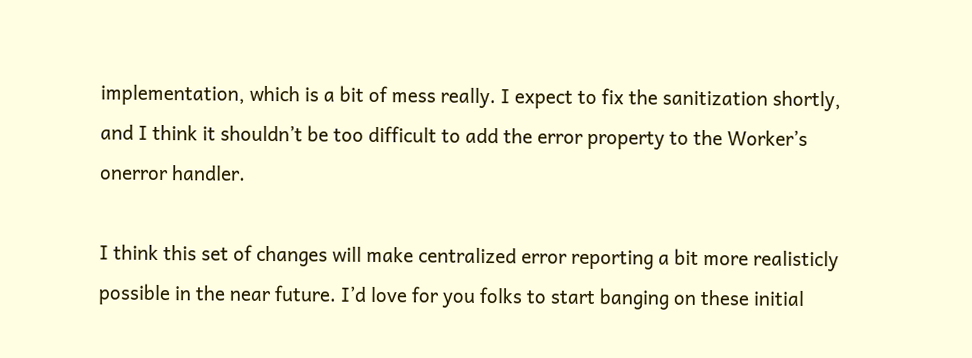implementation, which is a bit of mess really. I expect to fix the sanitization shortly, and I think it shouldn’t be too difficult to add the error property to the Worker’s onerror handler.

I think this set of changes will make centralized error reporting a bit more realisticly possible in the near future. I’d love for you folks to start banging on these initial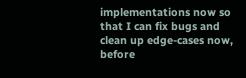implementations now so that I can fix bugs and clean up edge-cases now, before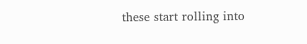these start rolling into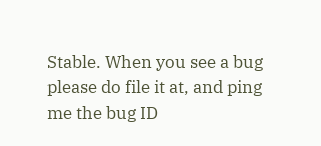Stable. When you see a bug please do file it at, and ping me the bug ID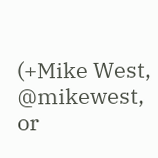(+Mike West, @mikewest, or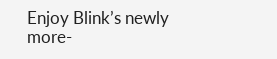Enjoy Blink’s newly more-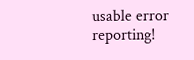usable error reporting!